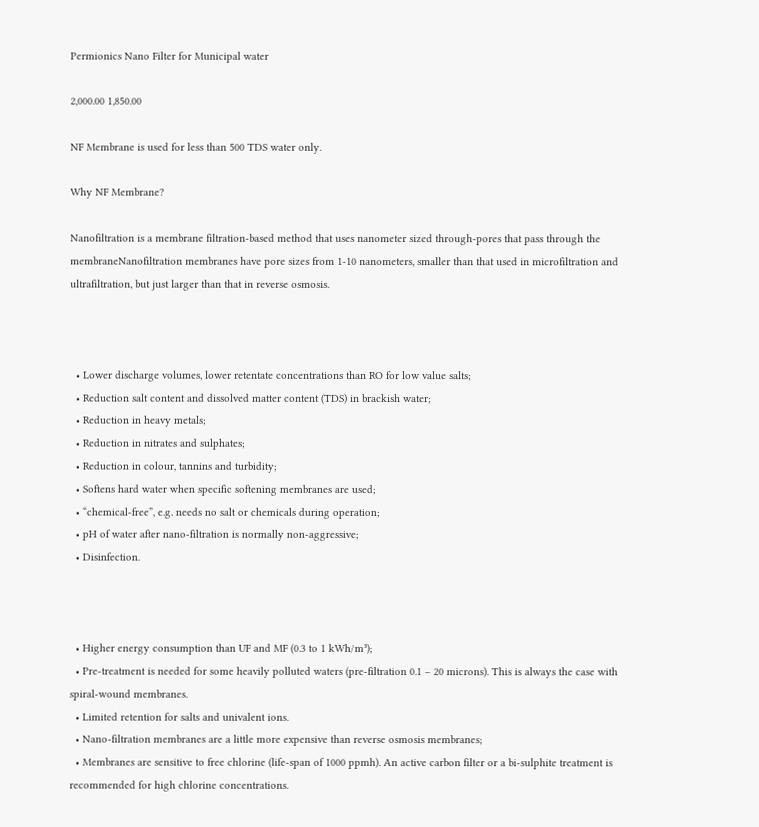Permionics Nano Filter for Municipal water

2,000.00 1,850.00

NF Membrane is used for less than 500 TDS water only.

Why NF Membrane?

Nanofiltration is a membrane filtration-based method that uses nanometer sized through-pores that pass through the membraneNanofiltration membranes have pore sizes from 1-10 nanometers, smaller than that used in microfiltration and ultrafiltration, but just larger than that in reverse osmosis.



  • Lower discharge volumes, lower retentate concentrations than RO for low value salts;
  • Reduction salt content and dissolved matter content (TDS) in brackish water;
  • Reduction in heavy metals;
  • Reduction in nitrates and sulphates;
  • Reduction in colour, tannins and turbidity;
  • Softens hard water when specific softening membranes are used;
  • “chemical-free”, e.g. needs no salt or chemicals during operation;
  • pH of water after nano-filtration is normally non-aggressive;
  • Disinfection.



  • Higher energy consumption than UF and MF (0.3 to 1 kWh/m³);
  • Pre-treatment is needed for some heavily polluted waters (pre-filtration 0.1 – 20 microns). This is always the case with spiral-wound membranes.
  • Limited retention for salts and univalent ions.
  • Nano-filtration membranes are a little more expensive than reverse osmosis membranes;
  • Membranes are sensitive to free chlorine (life-span of 1000 ppmh). An active carbon filter or a bi-sulphite treatment is recommended for high chlorine concentrations.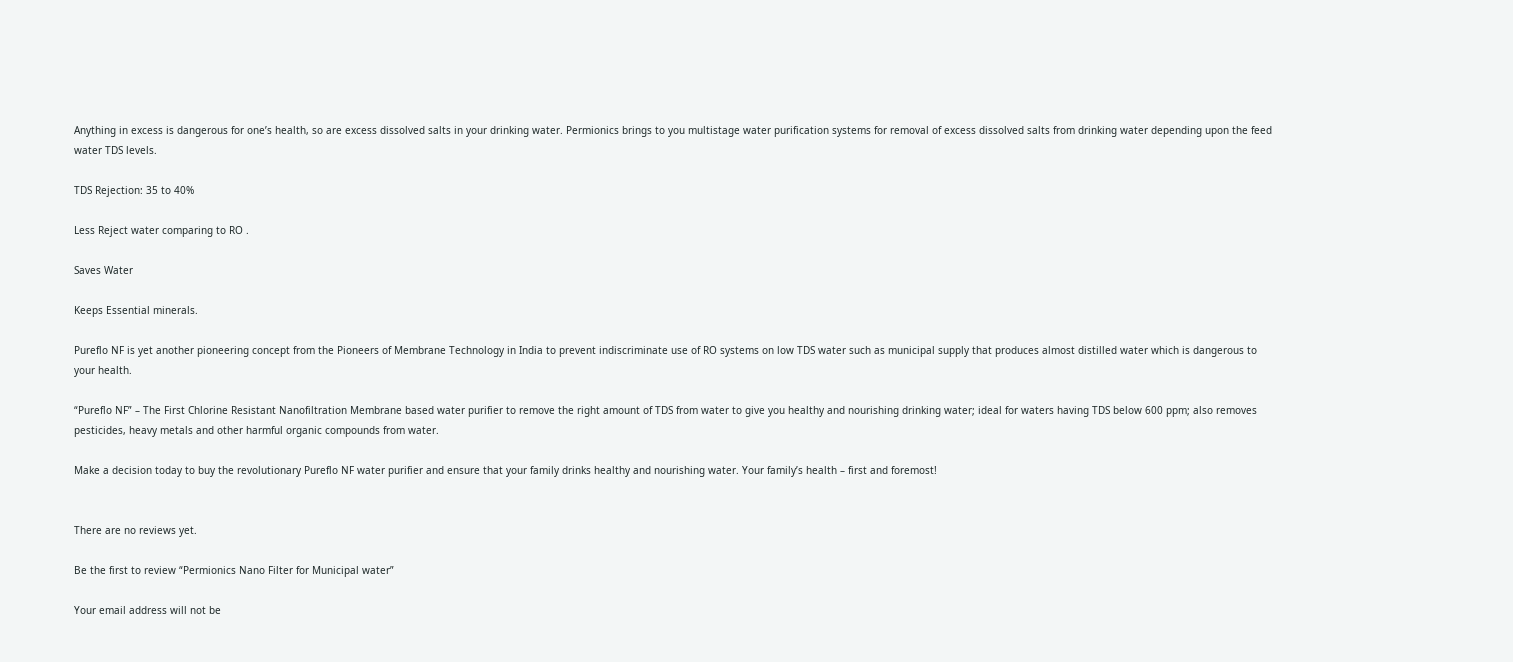Anything in excess is dangerous for one’s health, so are excess dissolved salts in your drinking water. Permionics brings to you multistage water purification systems for removal of excess dissolved salts from drinking water depending upon the feed water TDS levels.

TDS Rejection: 35 to 40%

Less Reject water comparing to RO .

Saves Water

Keeps Essential minerals.

Pureflo NF is yet another pioneering concept from the Pioneers of Membrane Technology in India to prevent indiscriminate use of RO systems on low TDS water such as municipal supply that produces almost distilled water which is dangerous to your health.

“Pureflo NF” – The First Chlorine Resistant Nanofiltration Membrane based water purifier to remove the right amount of TDS from water to give you healthy and nourishing drinking water; ideal for waters having TDS below 600 ppm; also removes pesticides, heavy metals and other harmful organic compounds from water.

Make a decision today to buy the revolutionary Pureflo NF water purifier and ensure that your family drinks healthy and nourishing water. Your family’s health – first and foremost!


There are no reviews yet.

Be the first to review “Permionics Nano Filter for Municipal water”

Your email address will not be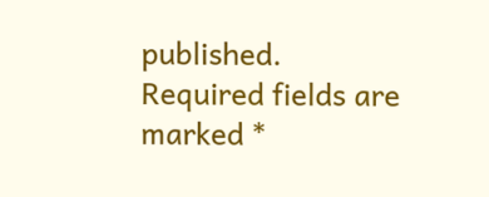published. Required fields are marked *